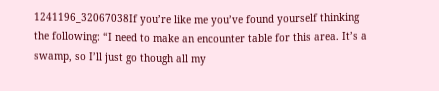1241196_32067038If you’re like me you’ve found yourself thinking the following: “I need to make an encounter table for this area. It’s a swamp, so I’ll just go though all my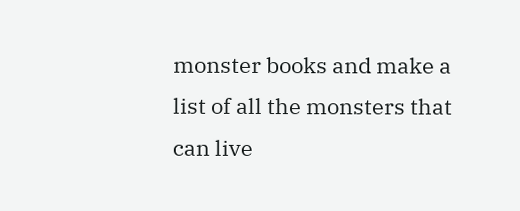monster books and make a list of all the monsters that can live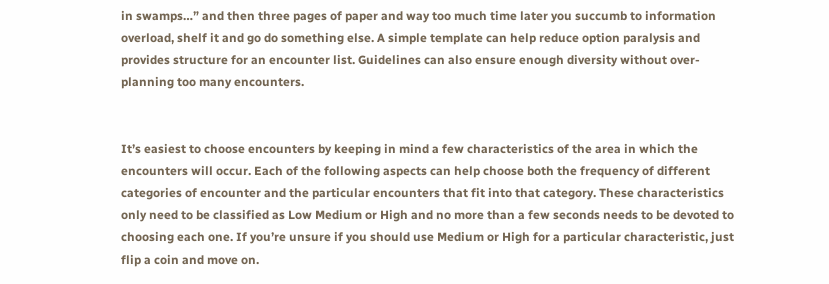in swamps…” and then three pages of paper and way too much time later you succumb to information overload, shelf it and go do something else. A simple template can help reduce option paralysis and provides structure for an encounter list. Guidelines can also ensure enough diversity without over-planning too many encounters.


It’s easiest to choose encounters by keeping in mind a few characteristics of the area in which the encounters will occur. Each of the following aspects can help choose both the frequency of different categories of encounter and the particular encounters that fit into that category. These characteristics only need to be classified as Low Medium or High and no more than a few seconds needs to be devoted to choosing each one. If you’re unsure if you should use Medium or High for a particular characteristic, just flip a coin and move on.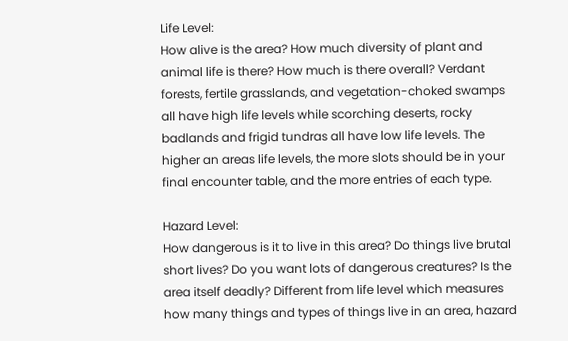Life Level:
How alive is the area? How much diversity of plant and animal life is there? How much is there overall? Verdant forests, fertile grasslands, and vegetation-choked swamps all have high life levels while scorching deserts, rocky badlands and frigid tundras all have low life levels. The higher an areas life levels, the more slots should be in your final encounter table, and the more entries of each type.

Hazard Level:
How dangerous is it to live in this area? Do things live brutal short lives? Do you want lots of dangerous creatures? Is the area itself deadly? Different from life level which measures how many things and types of things live in an area, hazard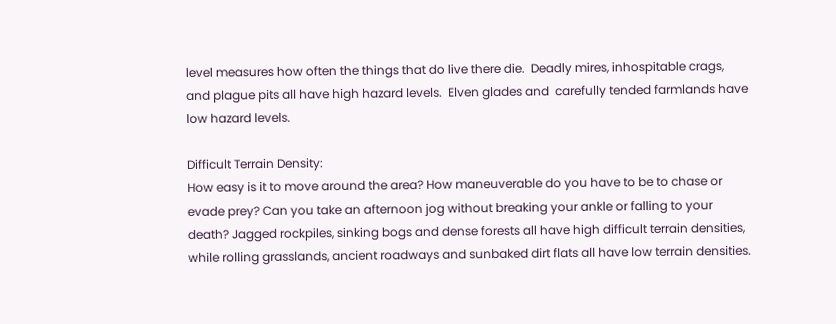level measures how often the things that do live there die.  Deadly mires, inhospitable crags, and plague pits all have high hazard levels.  Elven glades and  carefully tended farmlands have low hazard levels.

Difficult Terrain Density:
How easy is it to move around the area? How maneuverable do you have to be to chase or evade prey? Can you take an afternoon jog without breaking your ankle or falling to your death? Jagged rockpiles, sinking bogs and dense forests all have high difficult terrain densities, while rolling grasslands, ancient roadways and sunbaked dirt flats all have low terrain densities.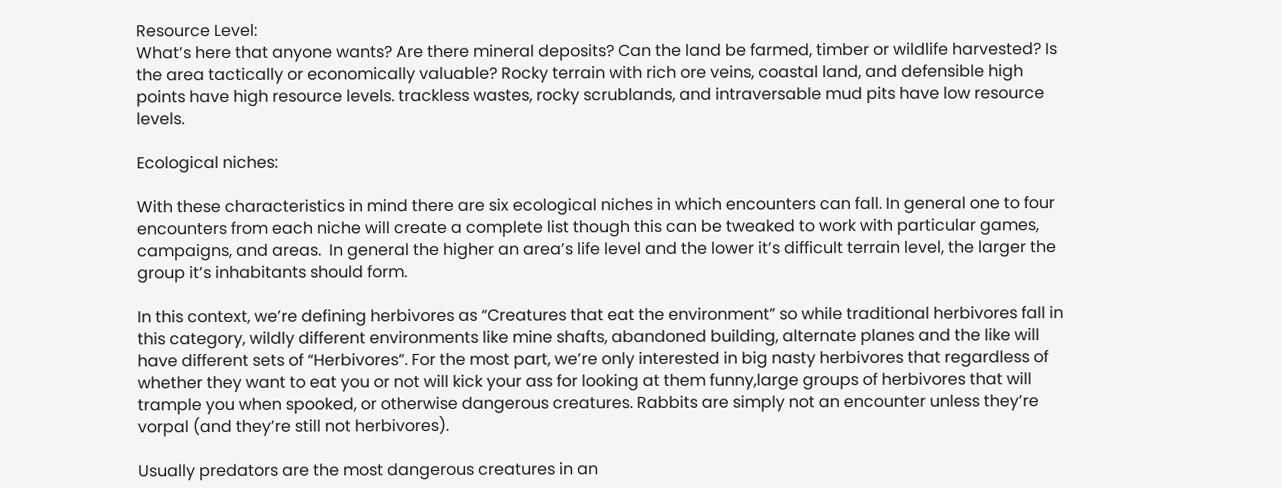Resource Level:
What’s here that anyone wants? Are there mineral deposits? Can the land be farmed, timber or wildlife harvested? Is the area tactically or economically valuable? Rocky terrain with rich ore veins, coastal land, and defensible high points have high resource levels. trackless wastes, rocky scrublands, and intraversable mud pits have low resource levels.

Ecological niches:

With these characteristics in mind there are six ecological niches in which encounters can fall. In general one to four encounters from each niche will create a complete list though this can be tweaked to work with particular games, campaigns, and areas.  In general the higher an area’s life level and the lower it’s difficult terrain level, the larger the group it’s inhabitants should form.

In this context, we’re defining herbivores as “Creatures that eat the environment” so while traditional herbivores fall in this category, wildly different environments like mine shafts, abandoned building, alternate planes and the like will have different sets of “Herbivores”. For the most part, we’re only interested in big nasty herbivores that regardless of whether they want to eat you or not will kick your ass for looking at them funny,large groups of herbivores that will trample you when spooked, or otherwise dangerous creatures. Rabbits are simply not an encounter unless they’re vorpal (and they’re still not herbivores).

Usually predators are the most dangerous creatures in an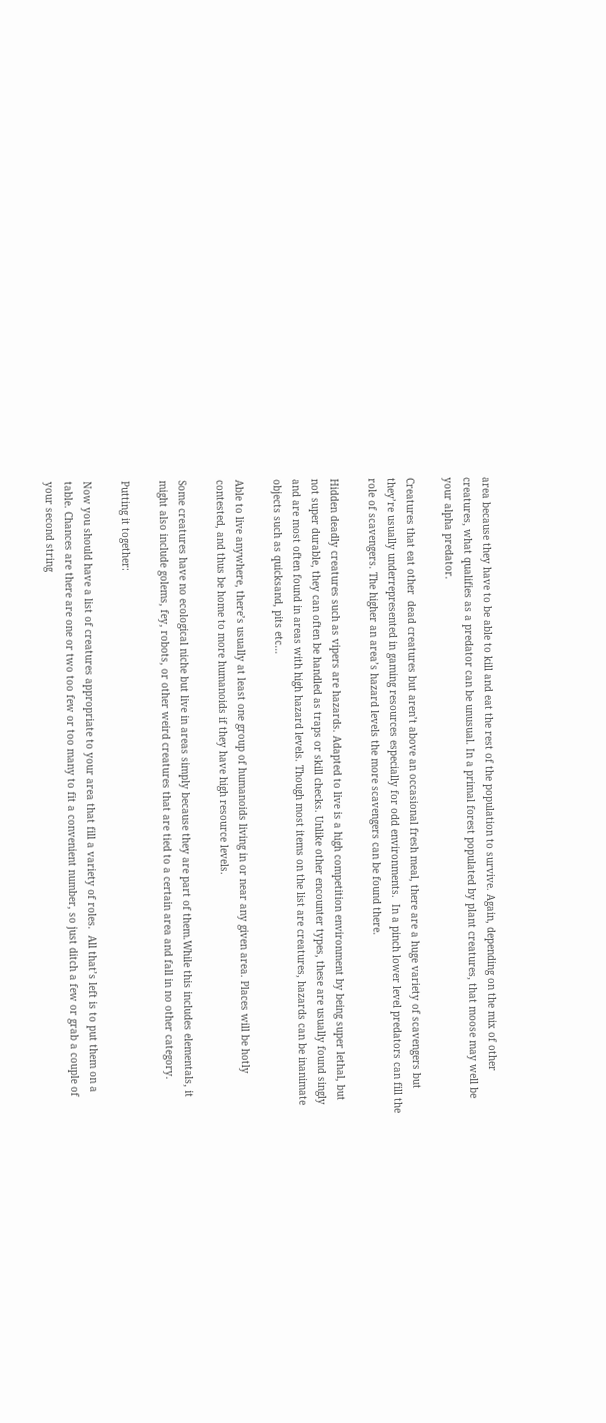area because they have to be able to kill and eat the rest of the population to survive. Again, depending on the mix of other creatures, what qualifies as a predator can be unusual. In a primal forest populated by plant creatures, that moose may well be your alpha predator.

Creatures that eat other  dead creatures but aren’t above an occasional fresh meal, there are a huge variety of scavengers but they’re usually underrepresented in gaming resources especially for odd environments.  In a pinch lower level predators can fill the role of scavengers. The higher an area’s hazard levels the more scavengers can be found there.

Hidden deadly creatures such as vipers are hazards. Adapted to live is a high competition environment by being super lethal, but not super durable, they can often be handled as traps or skill checks. Unlike other encounter types, these are usually found singly and are most often found in areas with high hazard levels. Though most items on the list are creatures, hazards can be inanimate objects such as quicksand, pits etc…

Able to live anywhere, there’s usually at least one group of humanoids living in or near any given area. Places will be hotly contested, and thus be home to more humanoids if they have high resource levels.

Some creatures have no ecological niche but live in areas simply because they are part of them.While this includes elementals, it might also include golems, fey, robots, or other weird creatures that are tied to a certain area and fall in no other category.

Putting it together:

Now you should have a list of creatures appropriate to your area that fill a variety of roles.  All that’s left is to put them on a table. Chances are there are one or two too few or too many to fit a convenient number, so just ditch a few or grab a couple of your second string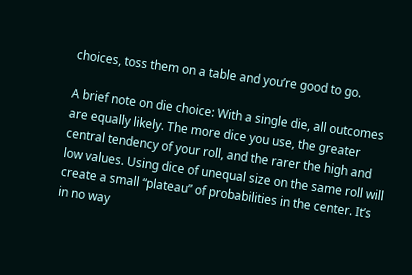choices, toss them on a table and you’re good to go.

A brief note on die choice: With a single die, all outcomes are equally likely. The more dice you use, the greater central tendency of your roll, and the rarer the high and low values. Using dice of unequal size on the same roll will create a small “plateau” of probabilities in the center. It’s in no way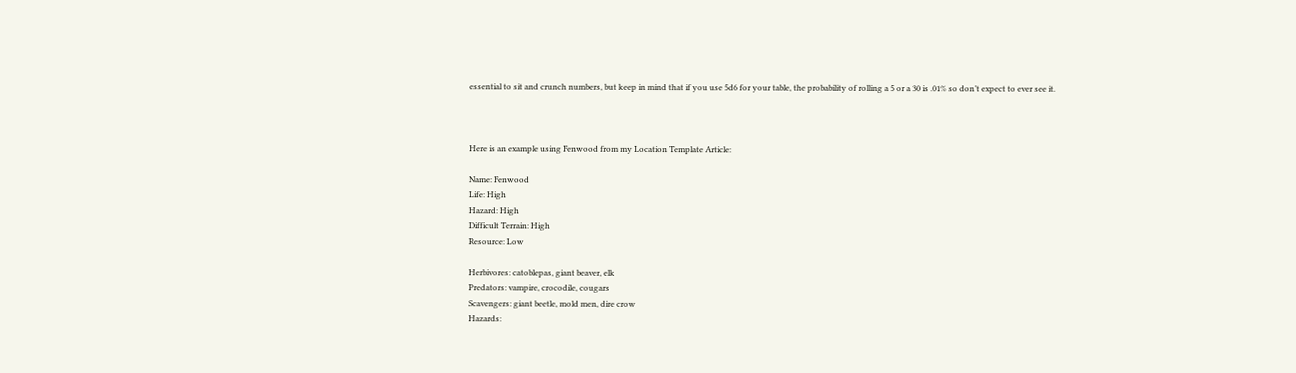essential to sit and crunch numbers, but keep in mind that if you use 5d6 for your table, the probability of rolling a 5 or a 30 is .01% so don’t expect to ever see it.



Here is an example using Fenwood from my Location Template Article:

Name: Fenwood
Life: High
Hazard: High
Difficult Terrain: High
Resource: Low

Herbivores: catoblepas, giant beaver, elk
Predators: vampire, crocodile, cougars
Scavengers: giant beetle, mold men, dire crow
Hazards: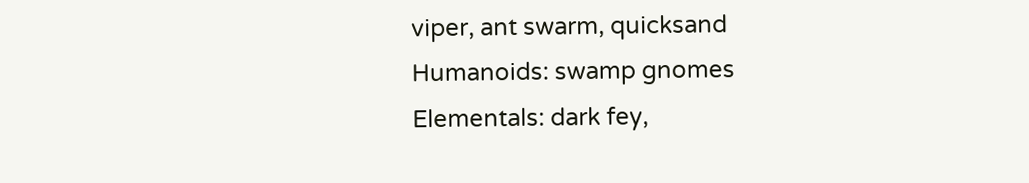viper, ant swarm, quicksand
Humanoids: swamp gnomes
Elementals: dark fey,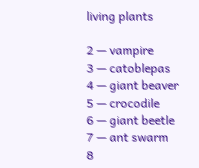living plants

2 — vampire
3 — catoblepas
4 — giant beaver
5 — crocodile
6 — giant beetle
7 — ant swarm
8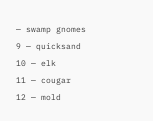— swamp gnomes
9 — quicksand
10 — elk
11 — cougar
12 — mold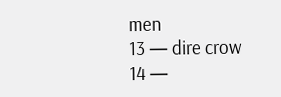men
13 — dire crow
14 —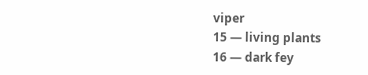viper
15 — living plants
16 — dark fey